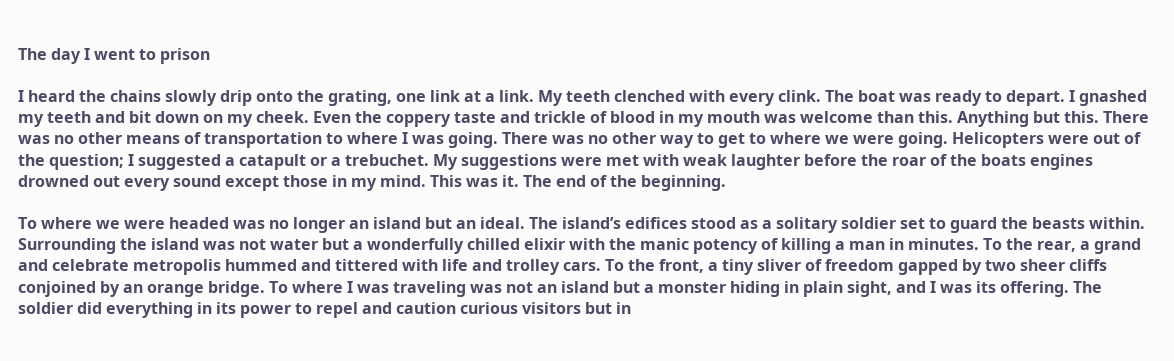The day I went to prison

I heard the chains slowly drip onto the grating, one link at a link. My teeth clenched with every clink. The boat was ready to depart. I gnashed my teeth and bit down on my cheek. Even the coppery taste and trickle of blood in my mouth was welcome than this. Anything but this. There was no other means of transportation to where I was going. There was no other way to get to where we were going. Helicopters were out of the question; I suggested a catapult or a trebuchet. My suggestions were met with weak laughter before the roar of the boats engines drowned out every sound except those in my mind. This was it. The end of the beginning.

To where we were headed was no longer an island but an ideal. The island’s edifices stood as a solitary soldier set to guard the beasts within. Surrounding the island was not water but a wonderfully chilled elixir with the manic potency of killing a man in minutes. To the rear, a grand and celebrate metropolis hummed and tittered with life and trolley cars. To the front, a tiny sliver of freedom gapped by two sheer cliffs conjoined by an orange bridge. To where I was traveling was not an island but a monster hiding in plain sight, and I was its offering. The soldier did everything in its power to repel and caution curious visitors but in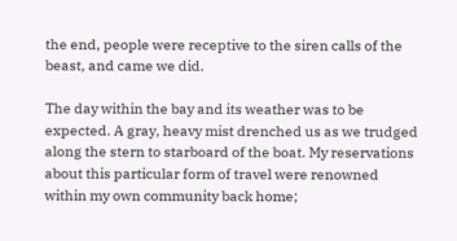the end, people were receptive to the siren calls of the beast, and came we did.

The day within the bay and its weather was to be expected. A gray, heavy mist drenched us as we trudged along the stern to starboard of the boat. My reservations about this particular form of travel were renowned within my own community back home;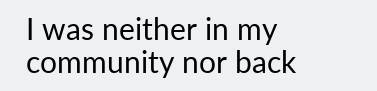I was neither in my community nor back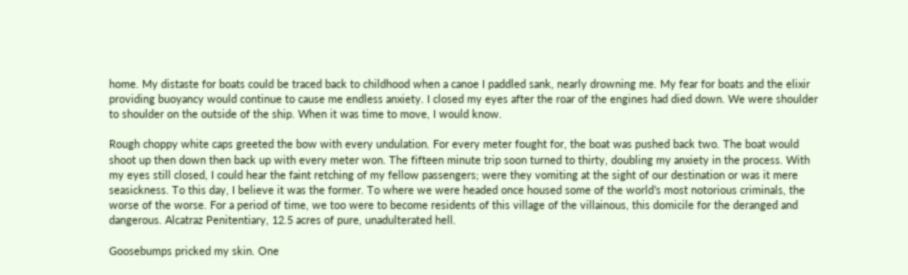home. My distaste for boats could be traced back to childhood when a canoe I paddled sank, nearly drowning me. My fear for boats and the elixir providing buoyancy would continue to cause me endless anxiety. I closed my eyes after the roar of the engines had died down. We were shoulder to shoulder on the outside of the ship. When it was time to move, I would know.

Rough choppy white caps greeted the bow with every undulation. For every meter fought for, the boat was pushed back two. The boat would shoot up then down then back up with every meter won. The fifteen minute trip soon turned to thirty, doubling my anxiety in the process. With my eyes still closed, I could hear the faint retching of my fellow passengers; were they vomiting at the sight of our destination or was it mere seasickness. To this day, I believe it was the former. To where we were headed once housed some of the world’s most notorious criminals, the worse of the worse. For a period of time, we too were to become residents of this village of the villainous, this domicile for the deranged and dangerous. Alcatraz Penitentiary, 12.5 acres of pure, unadulterated hell.

Goosebumps pricked my skin. One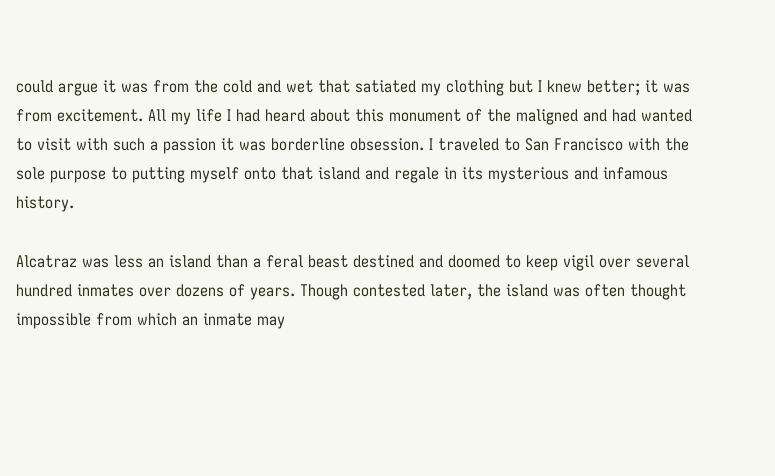could argue it was from the cold and wet that satiated my clothing but I knew better; it was from excitement. All my life I had heard about this monument of the maligned and had wanted to visit with such a passion it was borderline obsession. I traveled to San Francisco with the sole purpose to putting myself onto that island and regale in its mysterious and infamous history.

Alcatraz was less an island than a feral beast destined and doomed to keep vigil over several hundred inmates over dozens of years. Though contested later, the island was often thought impossible from which an inmate may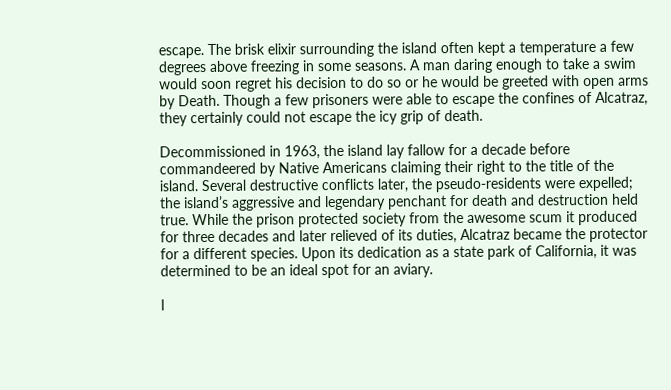escape. The brisk elixir surrounding the island often kept a temperature a few degrees above freezing in some seasons. A man daring enough to take a swim would soon regret his decision to do so or he would be greeted with open arms by Death. Though a few prisoners were able to escape the confines of Alcatraz, they certainly could not escape the icy grip of death.

Decommissioned in 1963, the island lay fallow for a decade before commandeered by Native Americans claiming their right to the title of the island. Several destructive conflicts later, the pseudo-residents were expelled; the island’s aggressive and legendary penchant for death and destruction held true. While the prison protected society from the awesome scum it produced for three decades and later relieved of its duties, Alcatraz became the protector for a different species. Upon its dedication as a state park of California, it was determined to be an ideal spot for an aviary.

I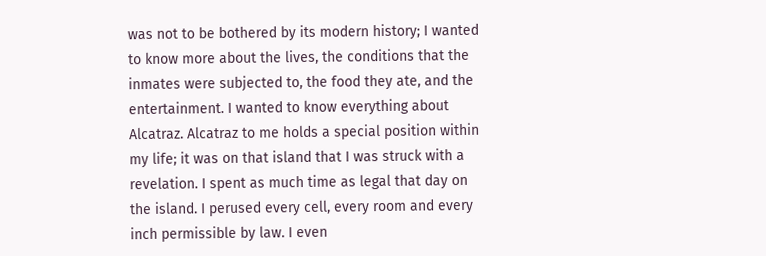was not to be bothered by its modern history; I wanted to know more about the lives, the conditions that the inmates were subjected to, the food they ate, and the entertainment. I wanted to know everything about Alcatraz. Alcatraz to me holds a special position within my life; it was on that island that I was struck with a revelation. I spent as much time as legal that day on the island. I perused every cell, every room and every inch permissible by law. I even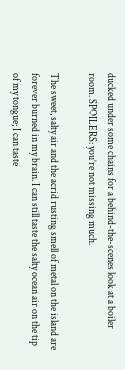ducked under some chains for a behind-the-scenes look at a boiler room. SPOILERS: you’re not missing much.

The sweet, salty air and the acrid rusting smell of metal on the island are forever burned in my brain. I can still taste the salty ocean air on the tip of my tongue; I can taste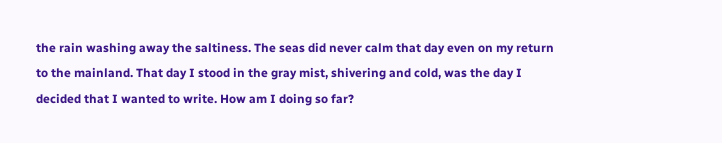the rain washing away the saltiness. The seas did never calm that day even on my return to the mainland. That day I stood in the gray mist, shivering and cold, was the day I decided that I wanted to write. How am I doing so far?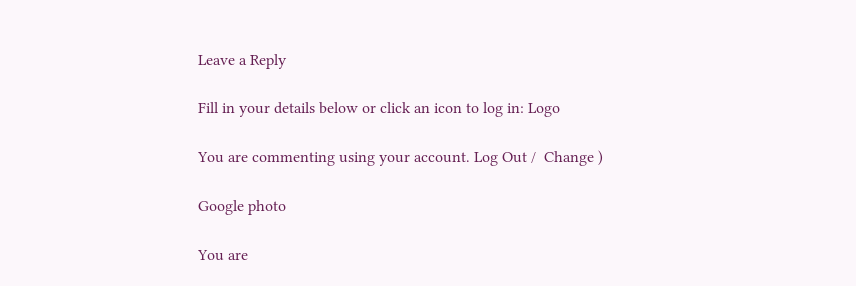Leave a Reply

Fill in your details below or click an icon to log in: Logo

You are commenting using your account. Log Out /  Change )

Google photo

You are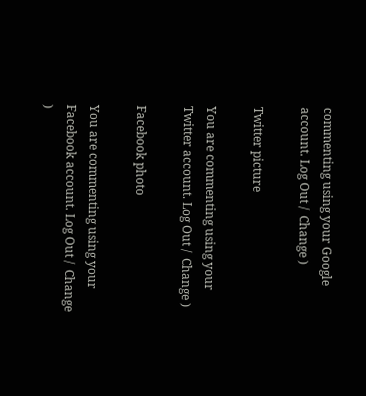commenting using your Google account. Log Out /  Change )

Twitter picture

You are commenting using your Twitter account. Log Out /  Change )

Facebook photo

You are commenting using your Facebook account. Log Out /  Change )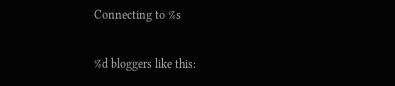Connecting to %s

%d bloggers like this: